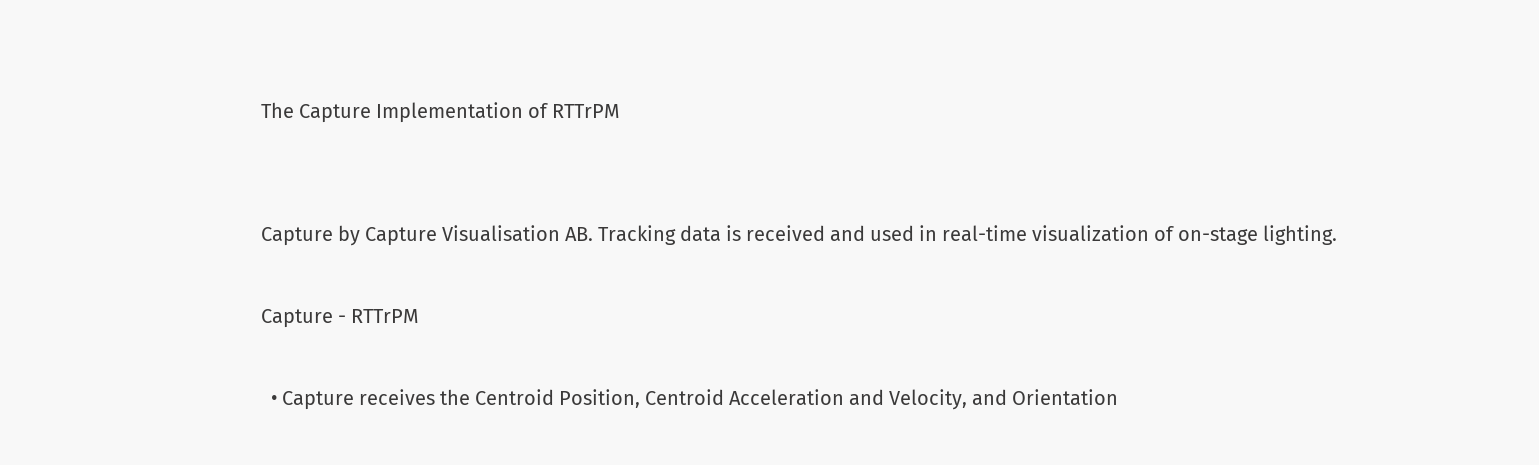The Capture Implementation of RTTrPM


Capture by Capture Visualisation AB. Tracking data is received and used in real-time visualization of on-stage lighting.

Capture - RTTrPM

  • Capture receives the Centroid Position, Centroid Acceleration and Velocity, and Orientation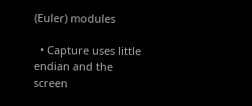(Euler) modules

  • Capture uses little endian and the screen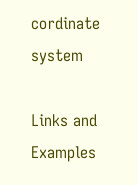cordinate system

Links and Examples